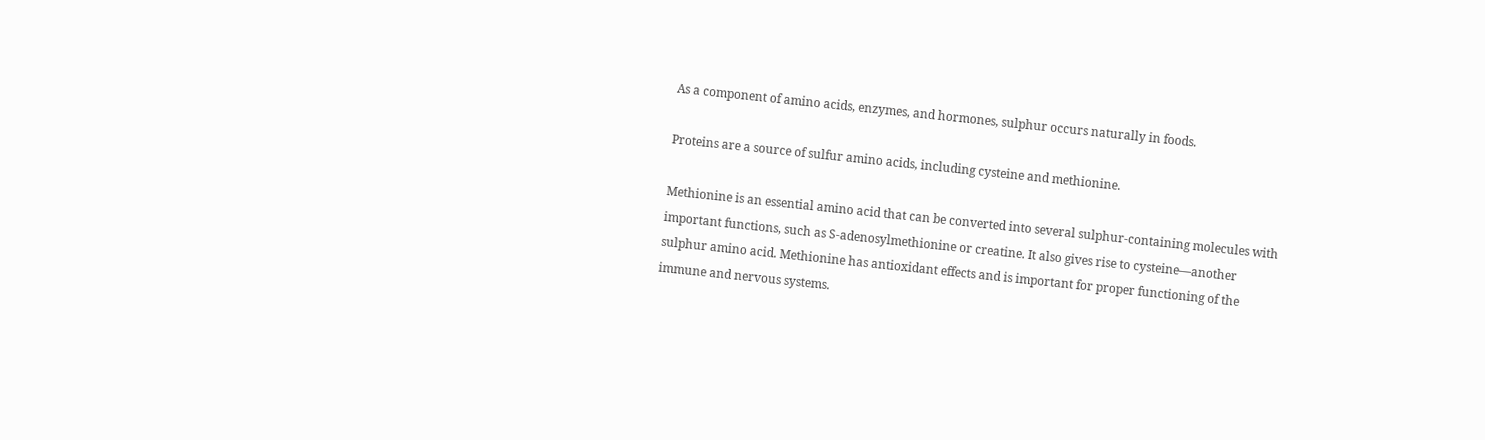As a component of amino acids, enzymes, and hormones, sulphur occurs naturally in foods.

Proteins are a source of sulfur amino acids, including cysteine and methionine.

Methionine is an essential amino acid that can be converted into several sulphur-containing molecules with important functions, such as S-adenosylmethionine or creatine. It also gives rise to cysteine—another sulphur amino acid. Methionine has antioxidant effects and is important for proper functioning of the immune and nervous systems.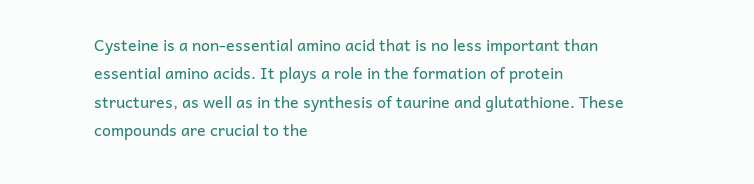Cysteine is a non-essential amino acid that is no less important than essential amino acids. It plays a role in the formation of protein structures, as well as in the synthesis of taurine and glutathione. These compounds are crucial to the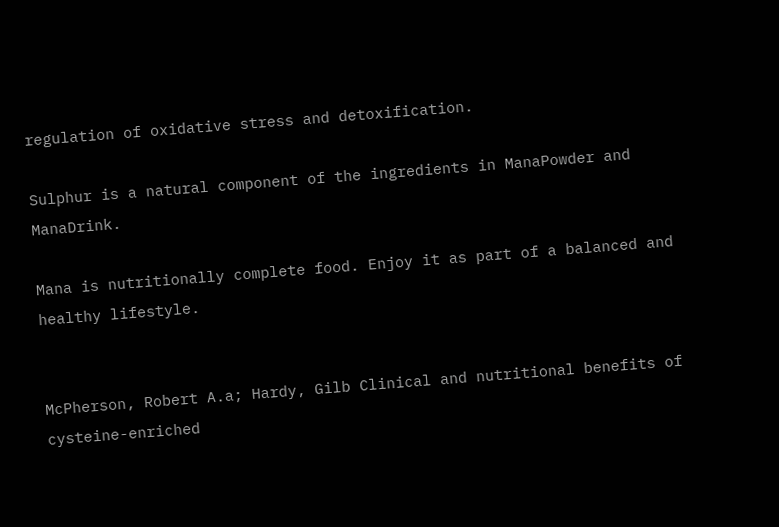regulation of oxidative stress and detoxification.

Sulphur is a natural component of the ingredients in ManaPowder and ManaDrink.

Mana is nutritionally complete food. Enjoy it as part of a balanced and healthy lifestyle.


McPherson, Robert A.a; Hardy, Gilb Clinical and nutritional benefits of cysteine-enriched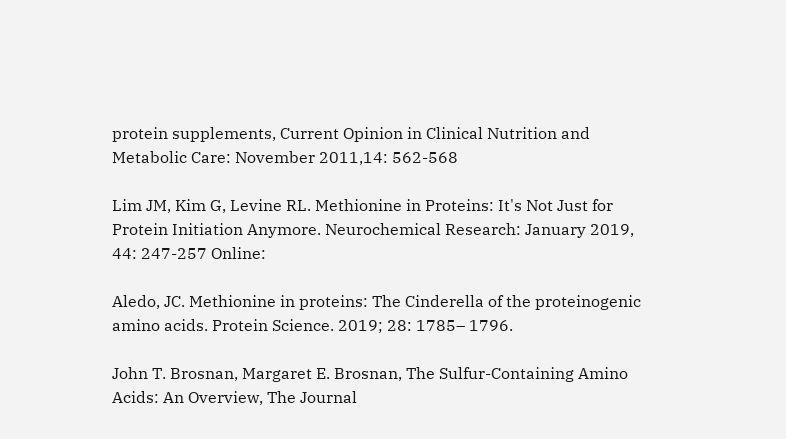protein supplements, Current Opinion in Clinical Nutrition and Metabolic Care: November 2011,14: 562-568

Lim JM, Kim G, Levine RL. Methionine in Proteins: It's Not Just for Protein Initiation Anymore. Neurochemical Research: January 2019, 44: 247-257 Online:

Aledo, JC. Methionine in proteins: The Cinderella of the proteinogenic amino acids. Protein Science. 2019; 28: 1785– 1796.

John T. Brosnan, Margaret E. Brosnan, The Sulfur-Containing Amino Acids: An Overview, The Journal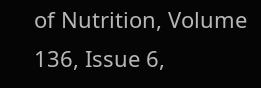of Nutrition, Volume 136, Issue 6,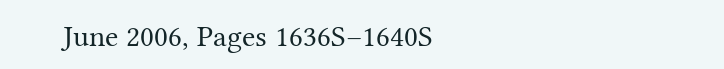June 2006, Pages 1636S–1640S